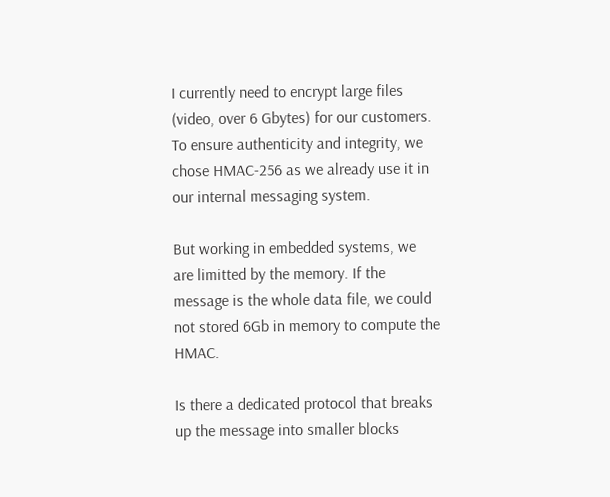I currently need to encrypt large files (video, over 6 Gbytes) for our customers. To ensure authenticity and integrity, we chose HMAC-256 as we already use it in our internal messaging system.

But working in embedded systems, we are limitted by the memory. If the message is the whole data file, we could not stored 6Gb in memory to compute the HMAC.

Is there a dedicated protocol that breaks up the message into smaller blocks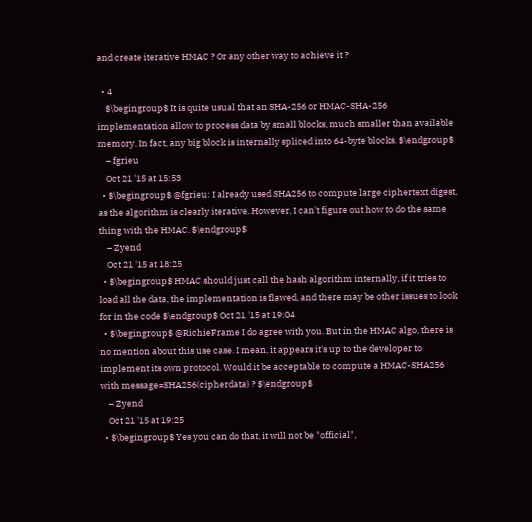and create iterative HMAC ? Or any other way to achieve it ?

  • 4
    $\begingroup$ It is quite usual that an SHA-256 or HMAC-SHA-256 implementation allow to process data by small blocks, much smaller than available memory. In fact, any big block is internally spliced into 64-byte blocks. $\endgroup$
    – fgrieu
    Oct 21 '15 at 15:53
  • $\begingroup$ @fgrieu: I already used SHA256 to compute large ciphertext digest, as the algorithm is clearly iterative. However, I can't figure out how to do the same thing with the HMAC. $\endgroup$
    – Zyend
    Oct 21 '15 at 18:25
  • $\begingroup$ HMAC should just call the hash algorithm internally, if it tries to load all the data, the implementation is flawed, and there may be other issues to look for in the code $\endgroup$ Oct 21 '15 at 19:04
  • $\begingroup$ @RichieFrame I do agree with you. But in the HMAC algo, there is no mention about this use case. I mean, it appears it's up to the developer to implement its own protocol. Would it be acceptable to compute a HMAC-SHA256 with message=SHA256(cipherdata) ? $\endgroup$
    – Zyend
    Oct 21 '15 at 19:25
  • $\begingroup$ Yes you can do that, it will not be "official",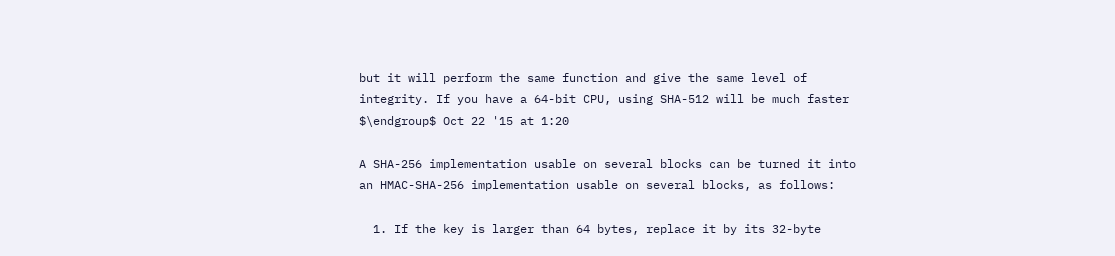but it will perform the same function and give the same level of integrity. If you have a 64-bit CPU, using SHA-512 will be much faster $\endgroup$ Oct 22 '15 at 1:20

A SHA-256 implementation usable on several blocks can be turned it into an HMAC-SHA-256 implementation usable on several blocks, as follows:

  1. If the key is larger than 64 bytes, replace it by its 32-byte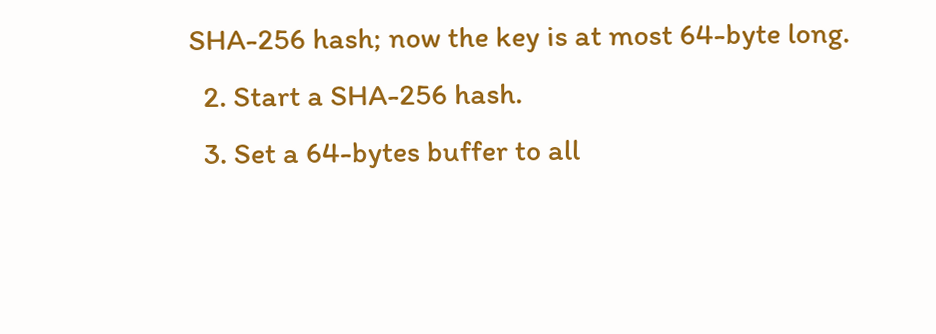SHA-256 hash; now the key is at most 64-byte long.
  2. Start a SHA-256 hash.
  3. Set a 64-bytes buffer to all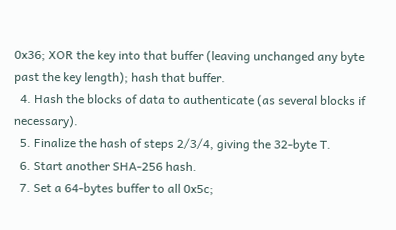0x36; XOR the key into that buffer (leaving unchanged any byte past the key length); hash that buffer.
  4. Hash the blocks of data to authenticate (as several blocks if necessary).
  5. Finalize the hash of steps 2/3/4, giving the 32-byte T.
  6. Start another SHA-256 hash.
  7. Set a 64-bytes buffer to all 0x5c;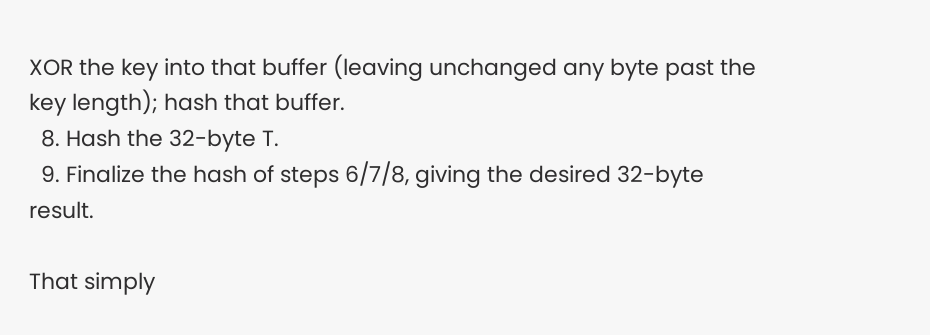XOR the key into that buffer (leaving unchanged any byte past the key length); hash that buffer.
  8. Hash the 32-byte T.
  9. Finalize the hash of steps 6/7/8, giving the desired 32-byte result.

That simply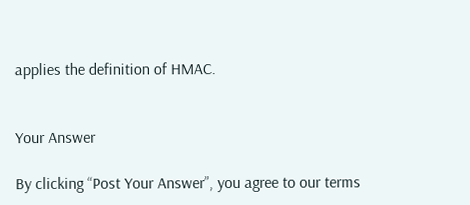applies the definition of HMAC.


Your Answer

By clicking “Post Your Answer”, you agree to our terms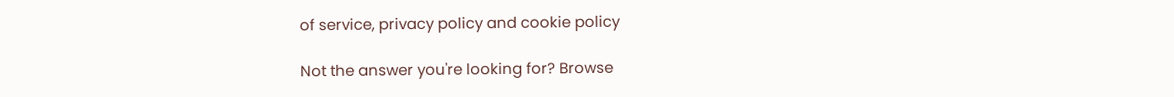of service, privacy policy and cookie policy

Not the answer you're looking for? Browse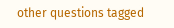other questions tagged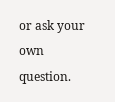or ask your own question.